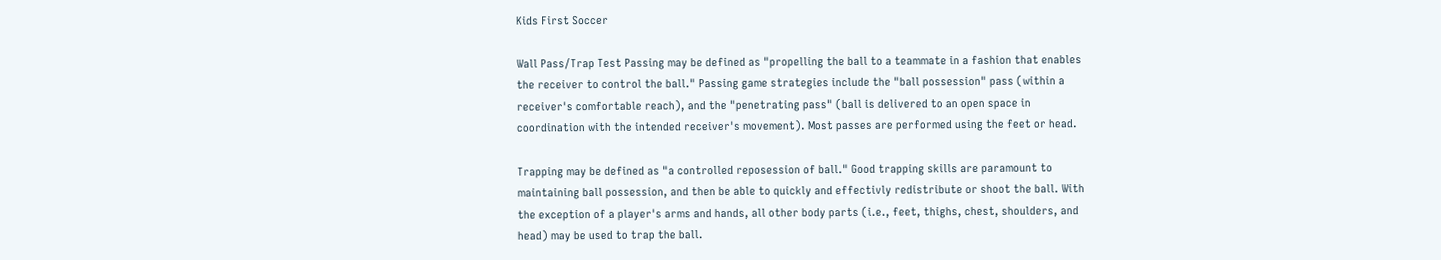Kids First Soccer

Wall Pass/Trap Test Passing may be defined as "propelling the ball to a teammate in a fashion that enables the receiver to control the ball." Passing game strategies include the "ball possession" pass (within a receiver's comfortable reach), and the "penetrating pass" (ball is delivered to an open space in coordination with the intended receiver's movement). Most passes are performed using the feet or head.

Trapping may be defined as "a controlled reposession of ball." Good trapping skills are paramount to maintaining ball possession, and then be able to quickly and effectivly redistribute or shoot the ball. With the exception of a player's arms and hands, all other body parts (i.e., feet, thighs, chest, shoulders, and head) may be used to trap the ball.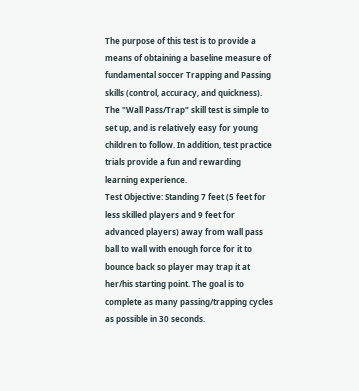The purpose of this test is to provide a means of obtaining a baseline measure of fundamental soccer Trapping and Passing skills (control, accuracy, and quickness). The "Wall Pass/Trap" skill test is simple to set up, and is relatively easy for young children to follow. In addition, test practice trials provide a fun and rewarding learning experience.
Test Objective: Standing 7 feet (5 feet for less skilled players and 9 feet for advanced players) away from wall pass ball to wall with enough force for it to bounce back so player may trap it at her/his starting point. The goal is to complete as many passing/trapping cycles as possible in 30 seconds.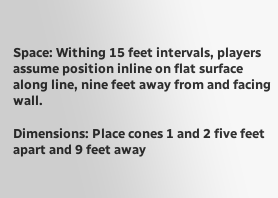Space: Withing 15 feet intervals, players assume position inline on flat surface along line, nine feet away from and facing wall.

Dimensions: Place cones 1 and 2 five feet apart and 9 feet away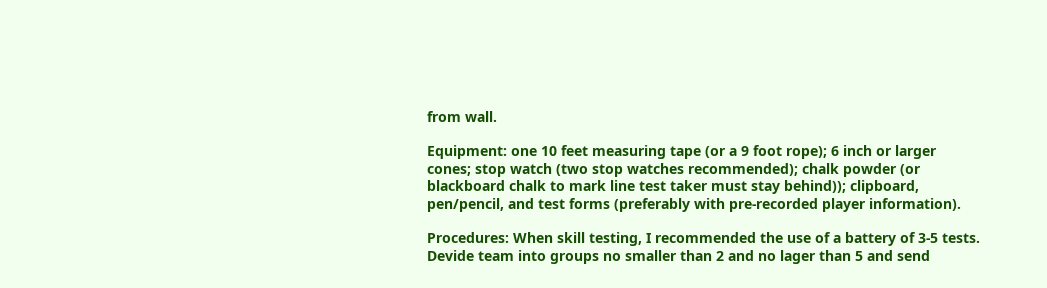from wall.

Equipment: one 10 feet measuring tape (or a 9 foot rope); 6 inch or larger cones; stop watch (two stop watches recommended); chalk powder (or blackboard chalk to mark line test taker must stay behind)); clipboard, pen/pencil, and test forms (preferably with pre-recorded player information).

Procedures: When skill testing, I recommended the use of a battery of 3-5 tests. Devide team into groups no smaller than 2 and no lager than 5 and send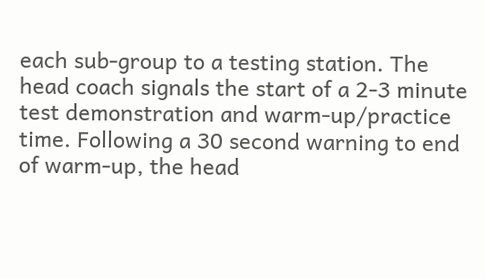each sub-group to a testing station. The head coach signals the start of a 2-3 minute test demonstration and warm-up/practice time. Following a 30 second warning to end of warm-up, the head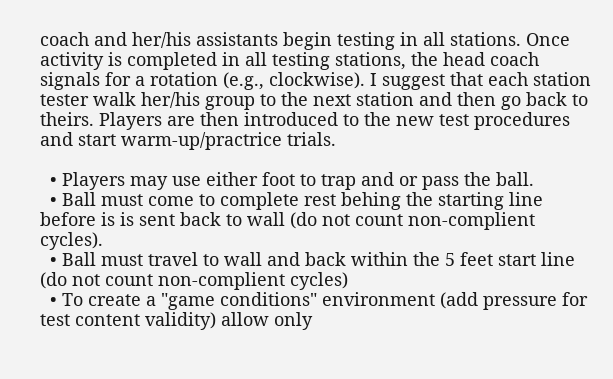coach and her/his assistants begin testing in all stations. Once activity is completed in all testing stations, the head coach signals for a rotation (e.g., clockwise). I suggest that each station tester walk her/his group to the next station and then go back to theirs. Players are then introduced to the new test procedures and start warm-up/practrice trials.

  • Players may use either foot to trap and or pass the ball.
  • Ball must come to complete rest behing the starting line before is is sent back to wall (do not count non-complient cycles).
  • Ball must travel to wall and back within the 5 feet start line (do not count non-complient cycles)
  • To create a "game conditions" environment (add pressure for test content validity) allow only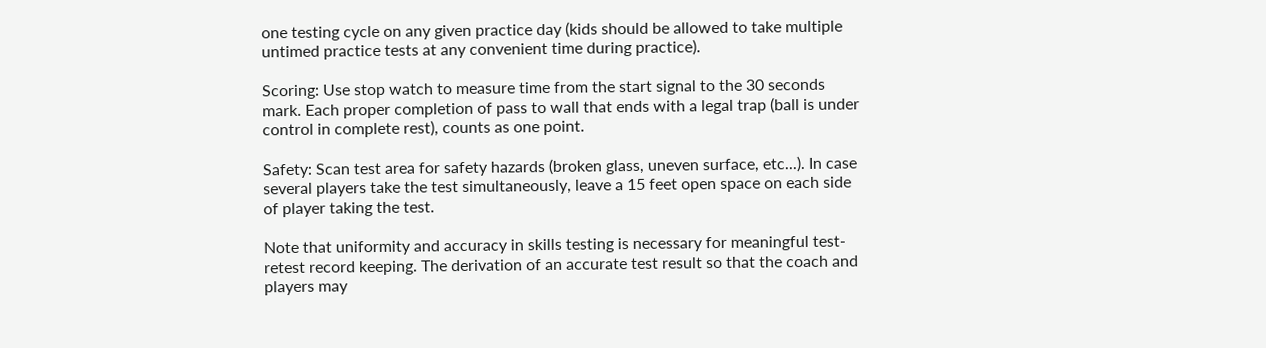one testing cycle on any given practice day (kids should be allowed to take multiple untimed practice tests at any convenient time during practice).

Scoring: Use stop watch to measure time from the start signal to the 30 seconds mark. Each proper completion of pass to wall that ends with a legal trap (ball is under control in complete rest), counts as one point.

Safety: Scan test area for safety hazards (broken glass, uneven surface, etc...). In case several players take the test simultaneously, leave a 15 feet open space on each side of player taking the test.

Note that uniformity and accuracy in skills testing is necessary for meaningful test-retest record keeping. The derivation of an accurate test result so that the coach and players may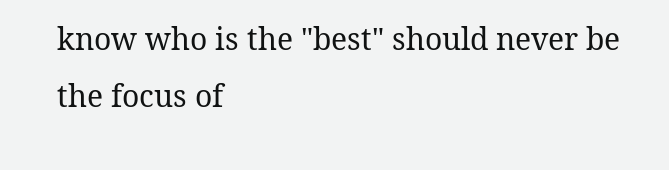know who is the "best" should never be the focus of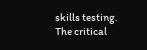skills testing. The critical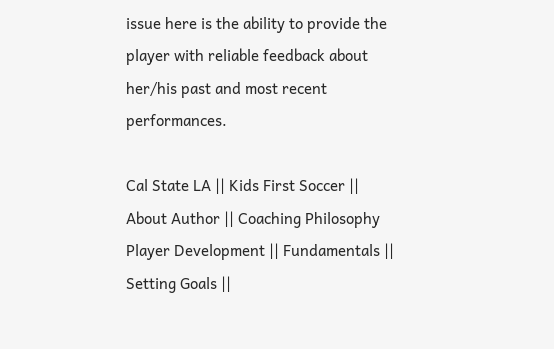issue here is the ability to provide the player with reliable feedback about her/his past and most recent performances.

Cal State LA || Kids First Soccer || About Author || Coaching Philosophy
Player Development || Fundamentals || Setting Goals ||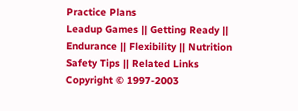Practice Plans
Leadup Games || Getting Ready || Endurance || Flexibility || Nutrition
Safety Tips || Related Links
Copyright © 1997-2003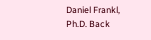Daniel Frankl, Ph.D. Back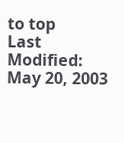to top
Last Modified: May 20, 2003